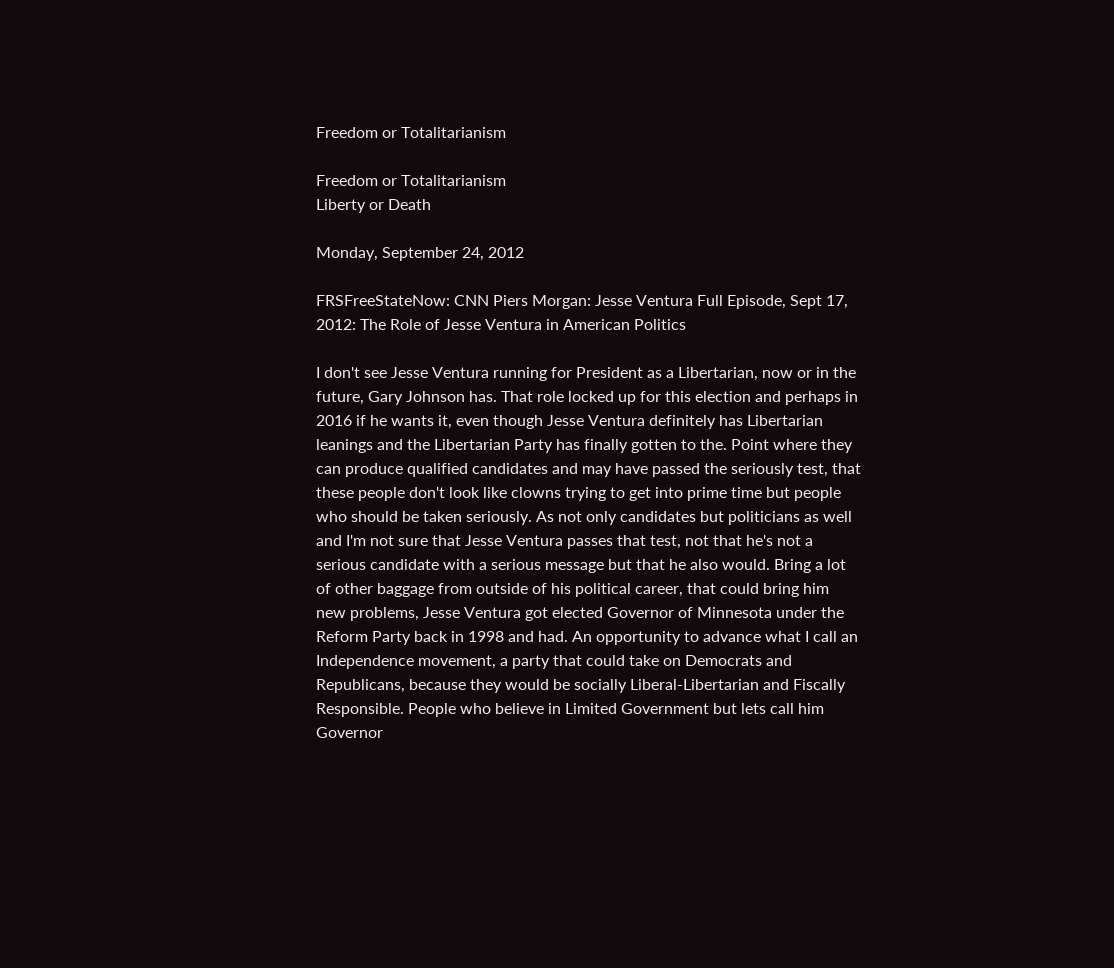Freedom or Totalitarianism

Freedom or Totalitarianism
Liberty or Death

Monday, September 24, 2012

FRSFreeStateNow: CNN Piers Morgan: Jesse Ventura Full Episode, Sept 17, 2012: The Role of Jesse Ventura in American Politics

I don't see Jesse Ventura running for President as a Libertarian, now or in the future, Gary Johnson has. That role locked up for this election and perhaps in 2016 if he wants it, even though Jesse Ventura definitely has Libertarian leanings and the Libertarian Party has finally gotten to the. Point where they can produce qualified candidates and may have passed the seriously test, that these people don't look like clowns trying to get into prime time but people who should be taken seriously. As not only candidates but politicians as well and I'm not sure that Jesse Ventura passes that test, not that he's not a serious candidate with a serious message but that he also would. Bring a lot of other baggage from outside of his political career, that could bring him new problems, Jesse Ventura got elected Governor of Minnesota under the Reform Party back in 1998 and had. An opportunity to advance what I call an Independence movement, a party that could take on Democrats and Republicans, because they would be socially Liberal-Libertarian and Fiscally Responsible. People who believe in Limited Government but lets call him Governor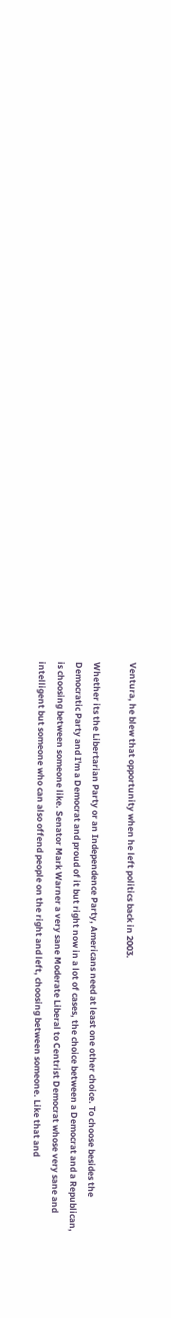Ventura, he blew that opportunity when he left politics back in 2003.

Whether its the Libertarian Party or an Independence Party, Americans need at least one other choice. To choose besides the Democratic Party and I'm a Democrat and proud of it but right now in a lot of cases, the choice between a Democrat and a Republican, is choosing between someone like. Senator Mark Warner a very sane Moderate Liberal to Centrist Democrat whose very sane and intelligent but someone who can also offend people on the right and left, choosing between someone. Like that and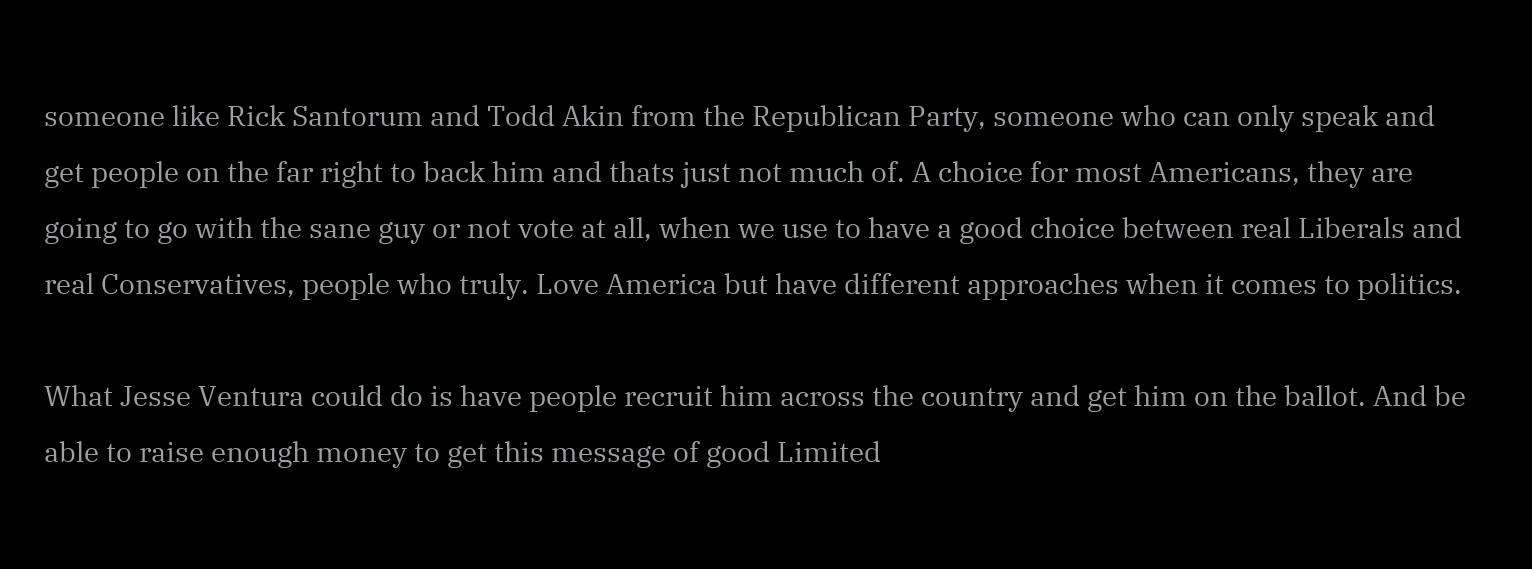someone like Rick Santorum and Todd Akin from the Republican Party, someone who can only speak and get people on the far right to back him and thats just not much of. A choice for most Americans, they are going to go with the sane guy or not vote at all, when we use to have a good choice between real Liberals and real Conservatives, people who truly. Love America but have different approaches when it comes to politics.

What Jesse Ventura could do is have people recruit him across the country and get him on the ballot. And be able to raise enough money to get this message of good Limited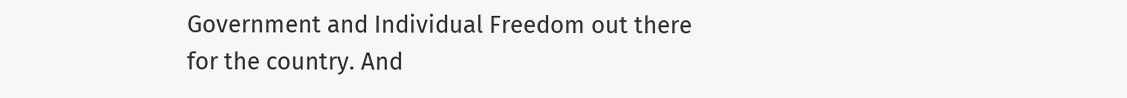Government and Individual Freedom out there for the country. And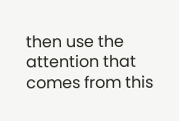then use the attention that comes from this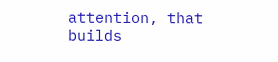attention, that builds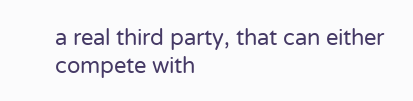a real third party, that can either compete with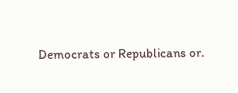Democrats or Republicans or.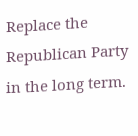Replace the Republican Party in the long term.